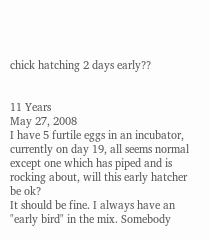chick hatching 2 days early??


11 Years
May 27, 2008
I have 5 furtile eggs in an incubator, currently on day 19, all seems normal except one which has piped and is rocking about, will this early hatcher be ok?
It should be fine. I always have an "early bird" in the mix. Somebody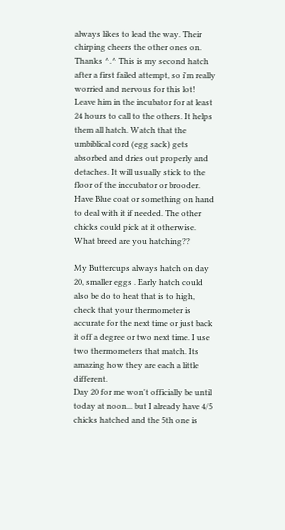always likes to lead the way. Their chirping cheers the other ones on.
Thanks ^.^ This is my second hatch after a first failed attempt, so i'm really worried and nervous for this lot!
Leave him in the incubator for at least 24 hours to call to the others. It helps them all hatch. Watch that the umbiblical cord (egg sack) gets absorbed and dries out properly and detaches. It will usually stick to the floor of the inccubator or brooder. Have Blue coat or something on hand to deal with it if needed. The other chicks could pick at it otherwise. What breed are you hatching??

My Buttercups always hatch on day 20, smaller eggs . Early hatch could also be do to heat that is to high, check that your thermometer is accurate for the next time or just back it off a degree or two next time. I use two thermometers that match. Its amazing how they are each a little different.
Day 20 for me won't officially be until today at noon... but I already have 4/5 chicks hatched and the 5th one is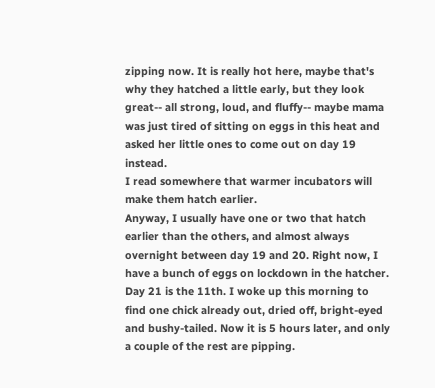zipping now. It is really hot here, maybe that's why they hatched a little early, but they look great-- all strong, loud, and fluffy-- maybe mama was just tired of sitting on eggs in this heat and asked her little ones to come out on day 19 instead.
I read somewhere that warmer incubators will make them hatch earlier.
Anyway, I usually have one or two that hatch earlier than the others, and almost always overnight between day 19 and 20. Right now, I have a bunch of eggs on lockdown in the hatcher. Day 21 is the 11th. I woke up this morning to find one chick already out, dried off, bright-eyed and bushy-tailed. Now it is 5 hours later, and only a couple of the rest are pipping.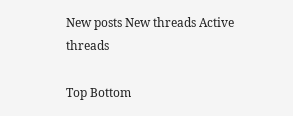New posts New threads Active threads

Top Bottom